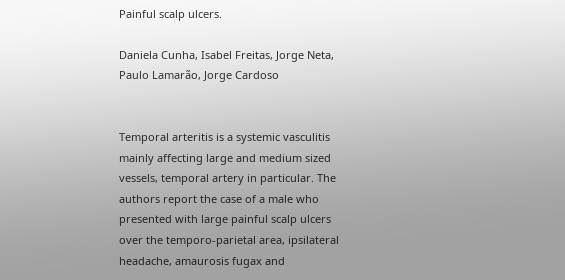Painful scalp ulcers.

Daniela Cunha, Isabel Freitas, Jorge Neta, Paulo Lamarão, Jorge Cardoso


Temporal arteritis is a systemic vasculitis mainly affecting large and medium sized vessels, temporal artery in particular. The authors report the case of a male who presented with large painful scalp ulcers over the temporo-parietal area, ipsilateral headache, amaurosis fugax and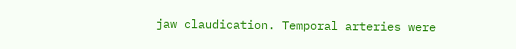jaw claudication. Temporal arteries were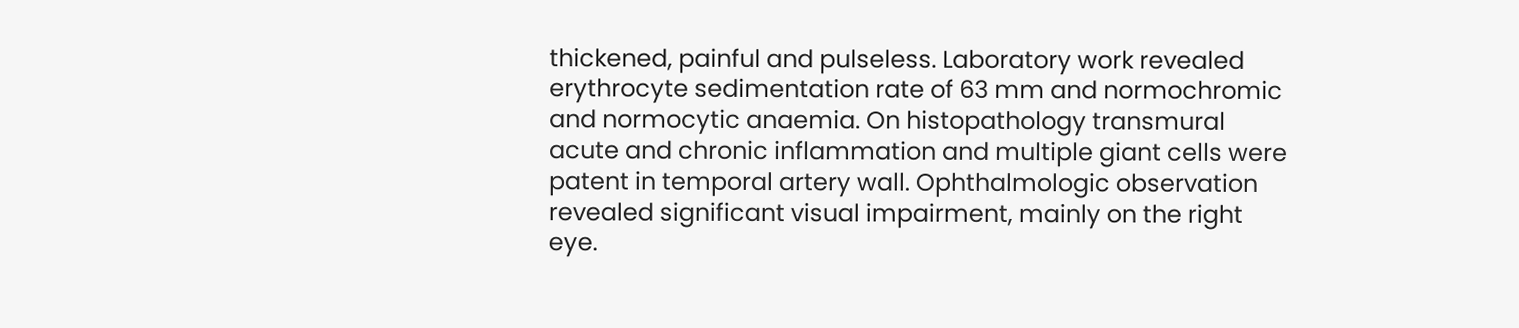thickened, painful and pulseless. Laboratory work revealed erythrocyte sedimentation rate of 63 mm and normochromic and normocytic anaemia. On histopathology transmural acute and chronic inflammation and multiple giant cells were patent in temporal artery wall. Ophthalmologic observation revealed significant visual impairment, mainly on the right eye.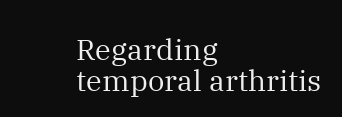Regarding temporal arthritis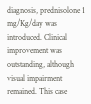diagnosis, prednisolone 1 mg/Kg/day was introduced. Clinical improvement was outstanding, although visual impairment remained. This case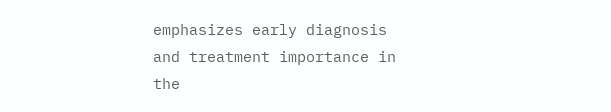emphasizes early diagnosis and treatment importance in the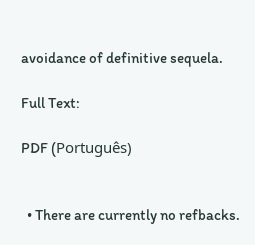avoidance of definitive sequela.

Full Text:

PDF (Português)


  • There are currently no refbacks.